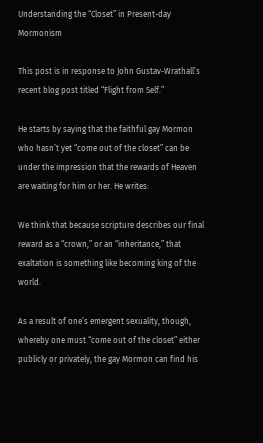Understanding the “Closet” in Present-day Mormonism

This post is in response to John Gustav-Wrathall’s recent blog post titled “Flight from Self.”

He starts by saying that the faithful gay Mormon who hasn’t yet “come out of the closet” can be under the impression that the rewards of Heaven are waiting for him or her. He writes:

We think that because scripture describes our final reward as a “crown,” or an “inheritance,” that exaltation is something like becoming king of the world.

As a result of one’s emergent sexuality, though, whereby one must “come out of the closet” either publicly or privately, the gay Mormon can find his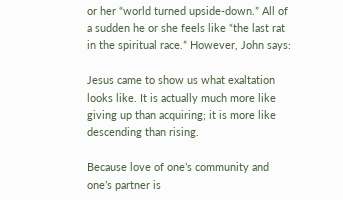or her “world turned upside-down.” All of a sudden he or she feels like “the last rat in the spiritual race.” However, John says:

Jesus came to show us what exaltation looks like. It is actually much more like giving up than acquiring; it is more like descending than rising.

Because love of one’s community and one’s partner is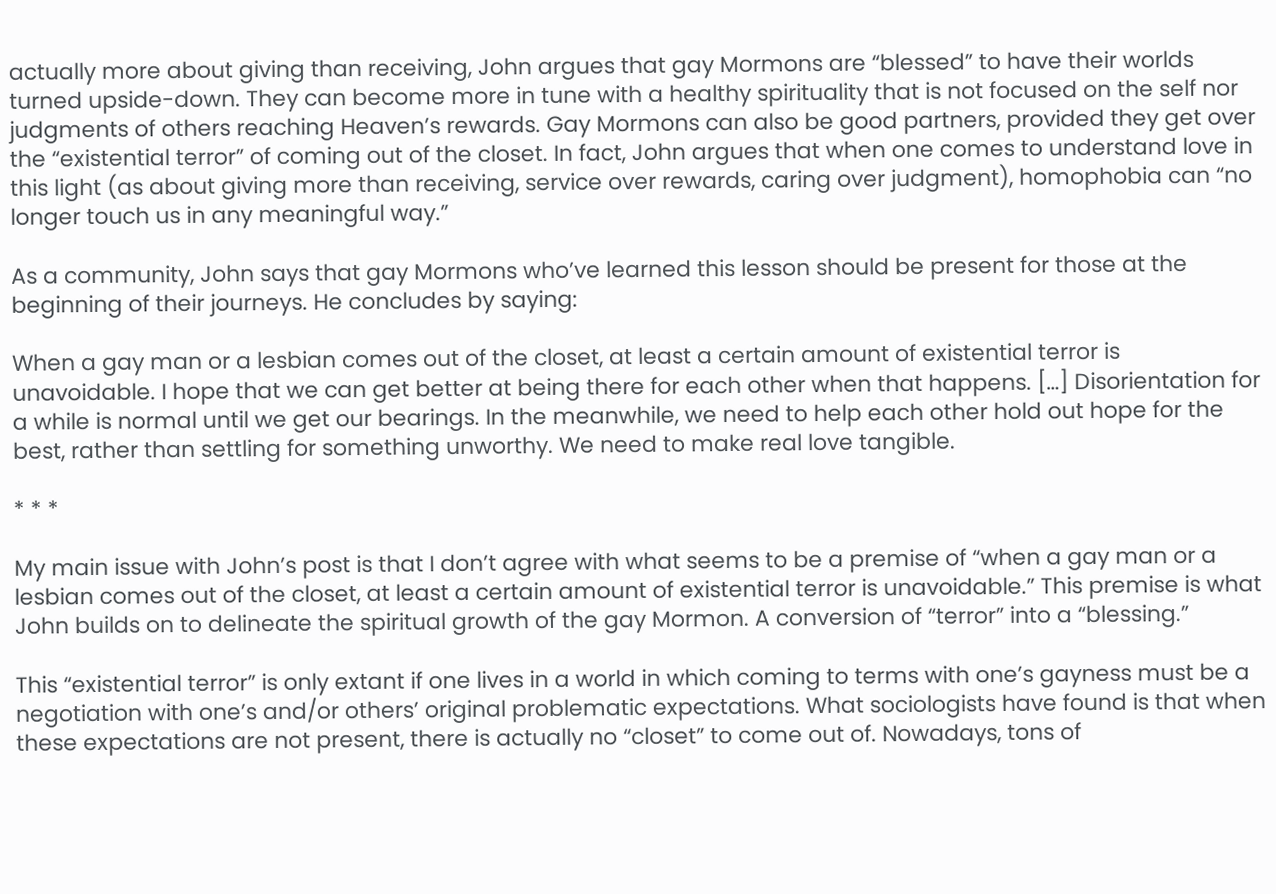actually more about giving than receiving, John argues that gay Mormons are “blessed” to have their worlds turned upside-down. They can become more in tune with a healthy spirituality that is not focused on the self nor judgments of others reaching Heaven’s rewards. Gay Mormons can also be good partners, provided they get over the “existential terror” of coming out of the closet. In fact, John argues that when one comes to understand love in this light (as about giving more than receiving, service over rewards, caring over judgment), homophobia can “no longer touch us in any meaningful way.”

As a community, John says that gay Mormons who’ve learned this lesson should be present for those at the beginning of their journeys. He concludes by saying:

When a gay man or a lesbian comes out of the closet, at least a certain amount of existential terror is unavoidable. I hope that we can get better at being there for each other when that happens. […] Disorientation for a while is normal until we get our bearings. In the meanwhile, we need to help each other hold out hope for the best, rather than settling for something unworthy. We need to make real love tangible.

* * *

My main issue with John’s post is that I don’t agree with what seems to be a premise of “when a gay man or a lesbian comes out of the closet, at least a certain amount of existential terror is unavoidable.” This premise is what John builds on to delineate the spiritual growth of the gay Mormon. A conversion of “terror” into a “blessing.”

This “existential terror” is only extant if one lives in a world in which coming to terms with one’s gayness must be a negotiation with one’s and/or others’ original problematic expectations. What sociologists have found is that when these expectations are not present, there is actually no “closet” to come out of. Nowadays, tons of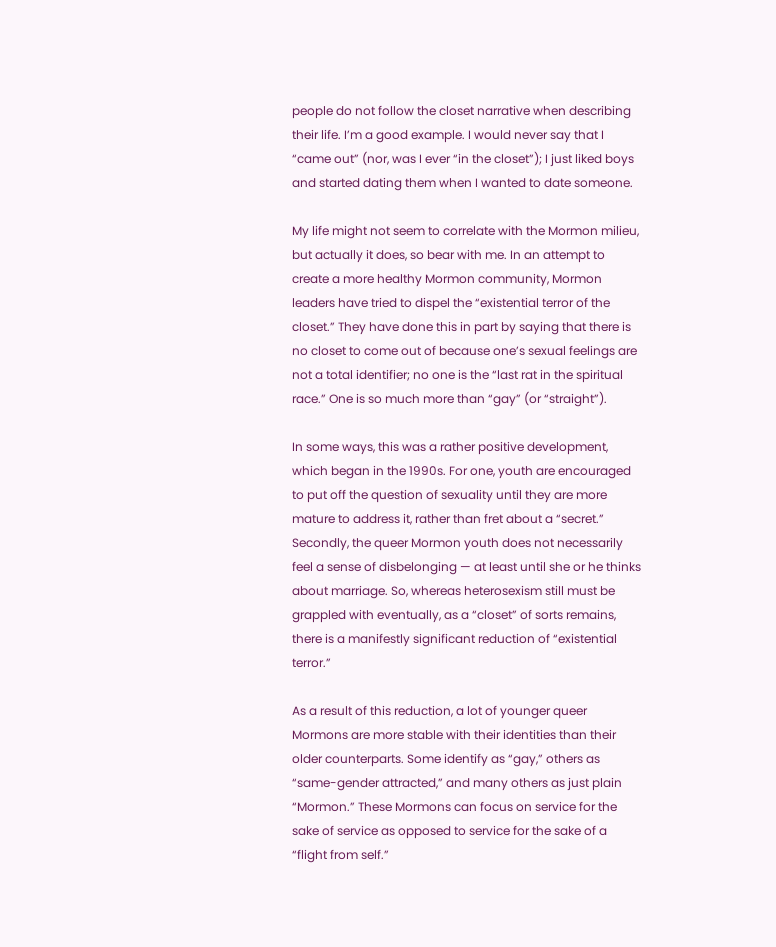people do not follow the closet narrative when describing their life. I’m a good example. I would never say that I “came out” (nor, was I ever “in the closet”); I just liked boys and started dating them when I wanted to date someone.

My life might not seem to correlate with the Mormon milieu, but actually it does, so bear with me. In an attempt to create a more healthy Mormon community, Mormon leaders have tried to dispel the “existential terror of the closet.” They have done this in part by saying that there is no closet to come out of because one’s sexual feelings are not a total identifier; no one is the “last rat in the spiritual race.” One is so much more than “gay” (or “straight”).

In some ways, this was a rather positive development, which began in the 1990s. For one, youth are encouraged to put off the question of sexuality until they are more mature to address it, rather than fret about a “secret.” Secondly, the queer Mormon youth does not necessarily feel a sense of disbelonging — at least until she or he thinks about marriage. So, whereas heterosexism still must be grappled with eventually, as a “closet” of sorts remains, there is a manifestly significant reduction of “existential terror.”

As a result of this reduction, a lot of younger queer Mormons are more stable with their identities than their older counterparts. Some identify as “gay,” others as “same-gender attracted,” and many others as just plain “Mormon.” These Mormons can focus on service for the sake of service as opposed to service for the sake of a “flight from self.”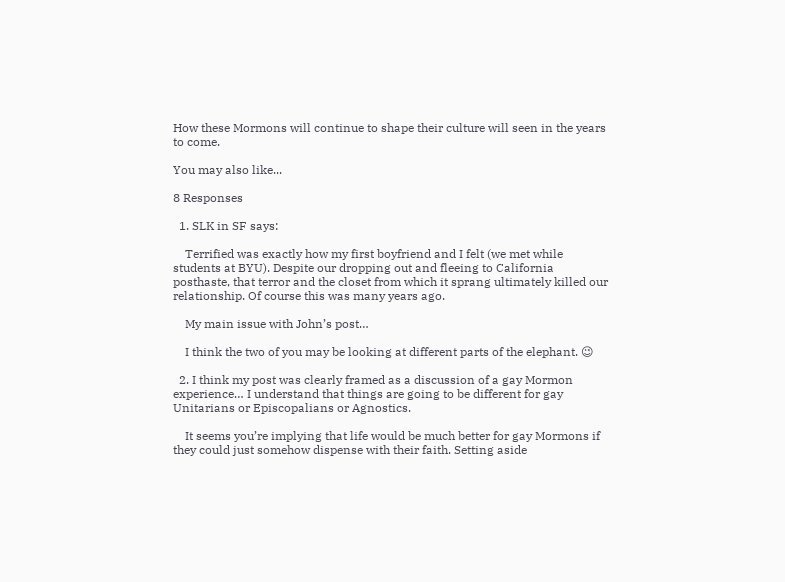How these Mormons will continue to shape their culture will seen in the years to come.

You may also like...

8 Responses

  1. SLK in SF says:

    Terrified was exactly how my first boyfriend and I felt (we met while students at BYU). Despite our dropping out and fleeing to California posthaste, that terror and the closet from which it sprang ultimately killed our relationship. Of course this was many years ago.

    My main issue with John’s post…

    I think the two of you may be looking at different parts of the elephant. 😉

  2. I think my post was clearly framed as a discussion of a gay Mormon experience… I understand that things are going to be different for gay Unitarians or Episcopalians or Agnostics.

    It seems you’re implying that life would be much better for gay Mormons if they could just somehow dispense with their faith. Setting aside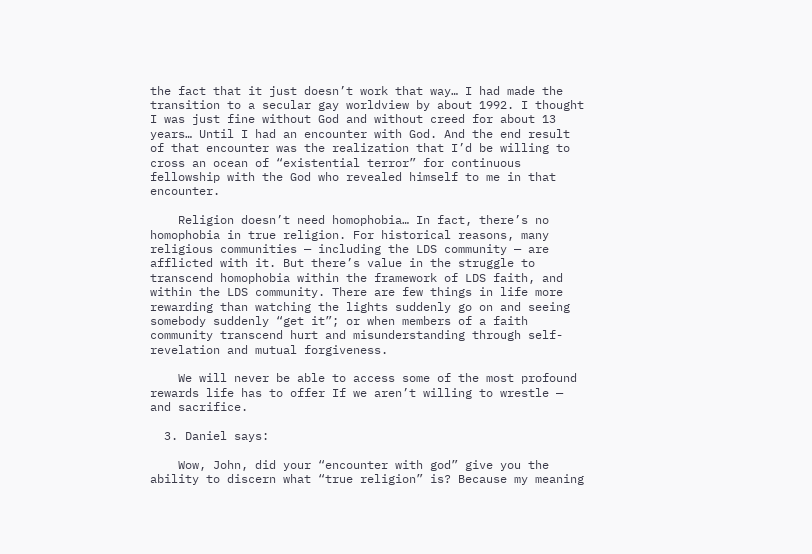the fact that it just doesn’t work that way… I had made the transition to a secular gay worldview by about 1992. I thought I was just fine without God and without creed for about 13 years… Until I had an encounter with God. And the end result of that encounter was the realization that I’d be willing to cross an ocean of “existential terror” for continuous fellowship with the God who revealed himself to me in that encounter.

    Religion doesn’t need homophobia… In fact, there’s no homophobia in true religion. For historical reasons, many religious communities — including the LDS community — are afflicted with it. But there’s value in the struggle to transcend homophobia within the framework of LDS faith, and within the LDS community. There are few things in life more rewarding than watching the lights suddenly go on and seeing somebody suddenly “get it”; or when members of a faith community transcend hurt and misunderstanding through self-revelation and mutual forgiveness.

    We will never be able to access some of the most profound rewards life has to offer If we aren’t willing to wrestle — and sacrifice.

  3. Daniel says:

    Wow, John, did your “encounter with god” give you the ability to discern what “true religion” is? Because my meaning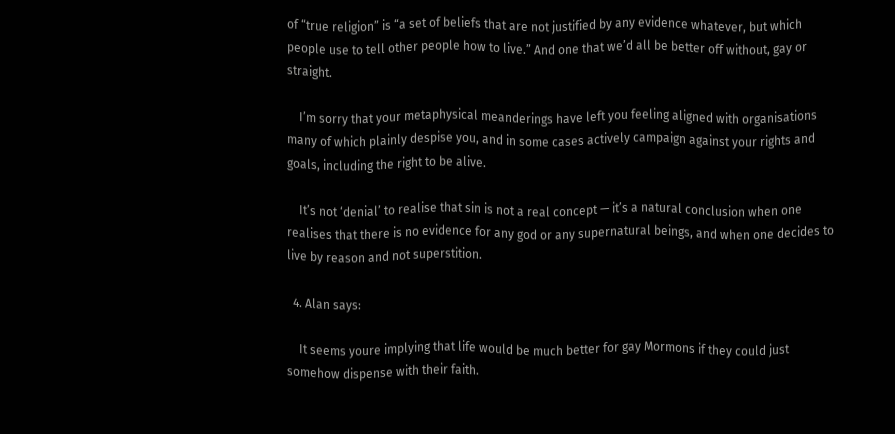of “true religion” is “a set of beliefs that are not justified by any evidence whatever, but which people use to tell other people how to live.” And one that we’d all be better off without, gay or straight.

    I’m sorry that your metaphysical meanderings have left you feeling aligned with organisations many of which plainly despise you, and in some cases actively campaign against your rights and goals, including the right to be alive.

    It’s not ‘denial’ to realise that sin is not a real concept — it’s a natural conclusion when one realises that there is no evidence for any god or any supernatural beings, and when one decides to live by reason and not superstition.

  4. Alan says:

    It seems youre implying that life would be much better for gay Mormons if they could just somehow dispense with their faith.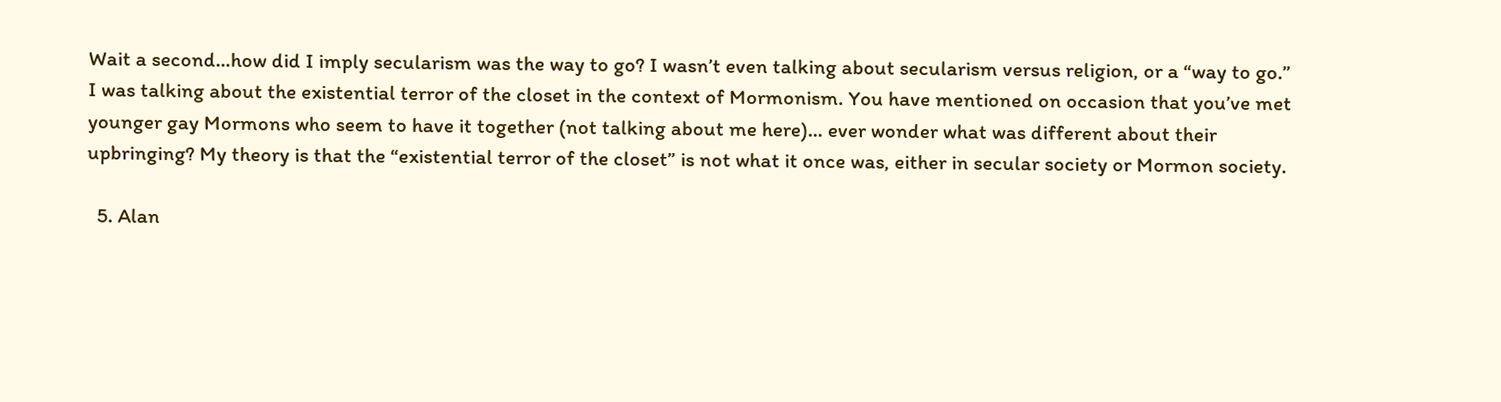Wait a second…how did I imply secularism was the way to go? I wasn’t even talking about secularism versus religion, or a “way to go.” I was talking about the existential terror of the closet in the context of Mormonism. You have mentioned on occasion that you’ve met younger gay Mormons who seem to have it together (not talking about me here)… ever wonder what was different about their upbringing? My theory is that the “existential terror of the closet” is not what it once was, either in secular society or Mormon society.

  5. Alan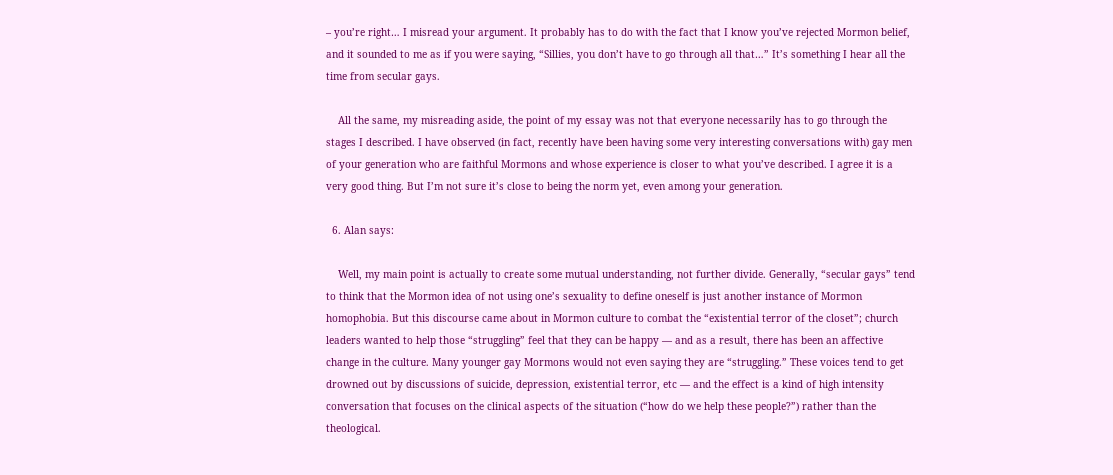– you’re right… I misread your argument. It probably has to do with the fact that I know you’ve rejected Mormon belief, and it sounded to me as if you were saying, “Sillies, you don’t have to go through all that…” It’s something I hear all the time from secular gays.

    All the same, my misreading aside, the point of my essay was not that everyone necessarily has to go through the stages I described. I have observed (in fact, recently have been having some very interesting conversations with) gay men of your generation who are faithful Mormons and whose experience is closer to what you’ve described. I agree it is a very good thing. But I’m not sure it’s close to being the norm yet, even among your generation.

  6. Alan says:

    Well, my main point is actually to create some mutual understanding, not further divide. Generally, “secular gays” tend to think that the Mormon idea of not using one’s sexuality to define oneself is just another instance of Mormon homophobia. But this discourse came about in Mormon culture to combat the “existential terror of the closet”; church leaders wanted to help those “struggling” feel that they can be happy — and as a result, there has been an affective change in the culture. Many younger gay Mormons would not even saying they are “struggling.” These voices tend to get drowned out by discussions of suicide, depression, existential terror, etc — and the effect is a kind of high intensity conversation that focuses on the clinical aspects of the situation (“how do we help these people?”) rather than the theological.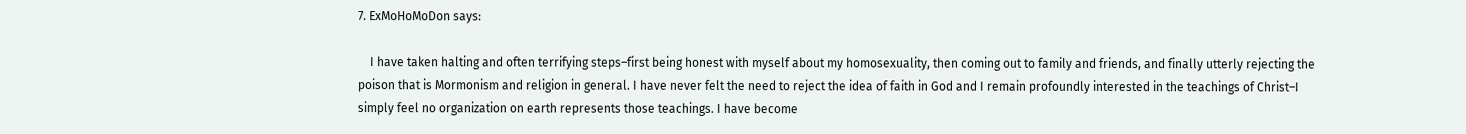7. ExMoHoMoDon says:

    I have taken halting and often terrifying steps–first being honest with myself about my homosexuality, then coming out to family and friends, and finally utterly rejecting the poison that is Mormonism and religion in general. I have never felt the need to reject the idea of faith in God and I remain profoundly interested in the teachings of Christ–I simply feel no organization on earth represents those teachings. I have become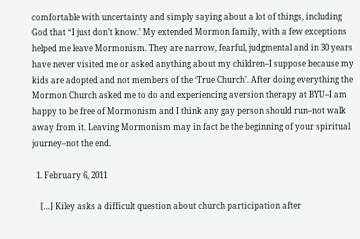comfortable with uncertainty and simply saying about a lot of things, including God that “I just don’t know.’ My extended Mormon family, with a few exceptions helped me leave Mormonism. They are narrow, fearful, judgmental and in 30 years have never visited me or asked anything about my children–I suppose because my kids are adopted and not members of the ‘True Church’. After doing everything the Mormon Church asked me to do and experiencing aversion therapy at BYU–I am happy to be free of Mormonism and I think any gay person should run–not walk away from it. Leaving Mormonism may in fact be the beginning of your spiritual journey–not the end.

  1. February 6, 2011

    […] Kiley asks a difficult question about church participation after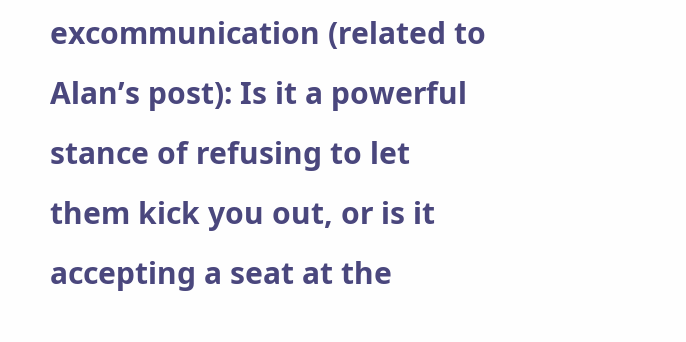excommunication (related to Alan’s post): Is it a powerful stance of refusing to let them kick you out, or is it accepting a seat at the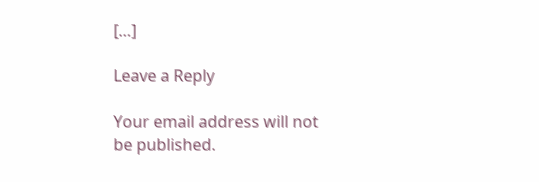[…]

Leave a Reply

Your email address will not be published.